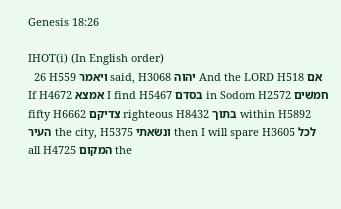Genesis 18:26

IHOT(i) (In English order)
  26 H559 ויאמר said, H3068 יהוה And the LORD H518 אם If H4672 אמצא I find H5467 בסדם in Sodom H2572 חמשׁים fifty H6662 צדיקם righteous H8432 בתוך within H5892 העיר the city, H5375 ונשׂאתי then I will spare H3605 לכל all H4725 המקום the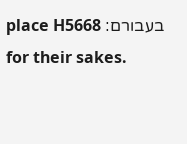place H5668 בעבורם׃ for their sakes.